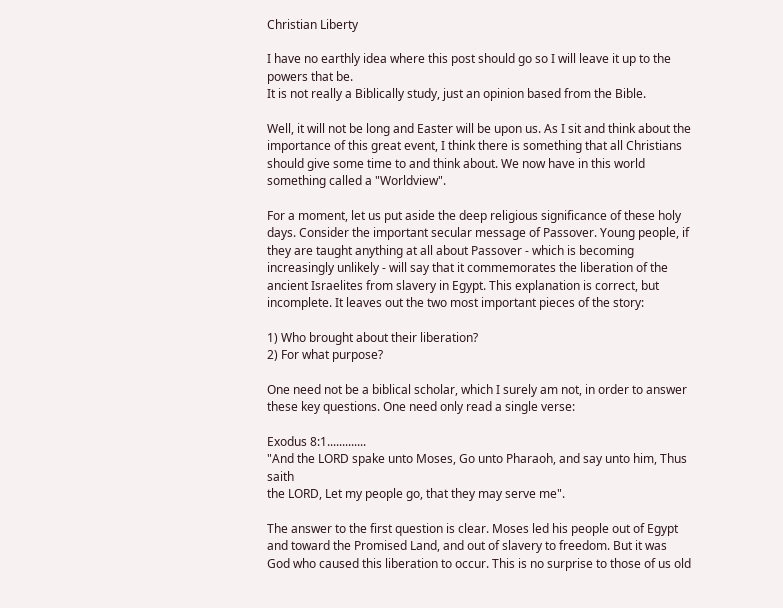Christian Liberty

I have no earthly idea where this post should go so I will leave it up to the powers that be.
It is not really a Biblically study, just an opinion based from the Bible.

Well, it will not be long and Easter will be upon us. As I sit and think about the importance of this great event, I think there is something that all Christians should give some time to and think about. We now have in this world something called a "Worldview".

For a moment, let us put aside the deep religious significance of these holy days. Consider the important secular message of Passover. Young people, if they are taught anything at all about Passover - which is becoming increasingly unlikely - will say that it commemorates the liberation of the ancient Israelites from slavery in Egypt. This explanation is correct, but incomplete. It leaves out the two most important pieces of the story:

1) Who brought about their liberation?
2) For what purpose?

One need not be a biblical scholar, which I surely am not, in order to answer these key questions. One need only read a single verse:

Exodus 8:1.............
"And the LORD spake unto Moses, Go unto Pharaoh, and say unto him, Thus saith
the LORD, Let my people go, that they may serve me".

The answer to the first question is clear. Moses led his people out of Egypt and toward the Promised Land, and out of slavery to freedom. But it was God who caused this liberation to occur. This is no surprise to those of us old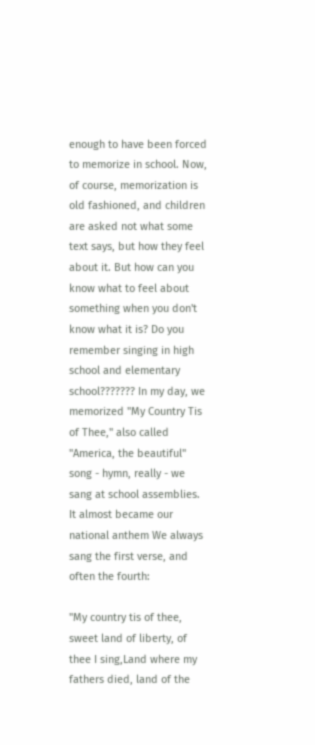enough to have been forced to memorize in school. Now, of course, memorization is old fashioned, and children are asked not what some text says, but how they feel about it. But how can you know what to feel about something when you don't know what it is? Do you remember singing in high school and elementary school??????? In my day, we memorized "My Country Tis of Thee," also called "America, the beautiful" song - hymn, really - we sang at school assemblies. It almost became our national anthem We always sang the first verse, and often the fourth:

"My country tis of thee, sweet land of liberty, of thee I sing,Land where my fathers died, land of the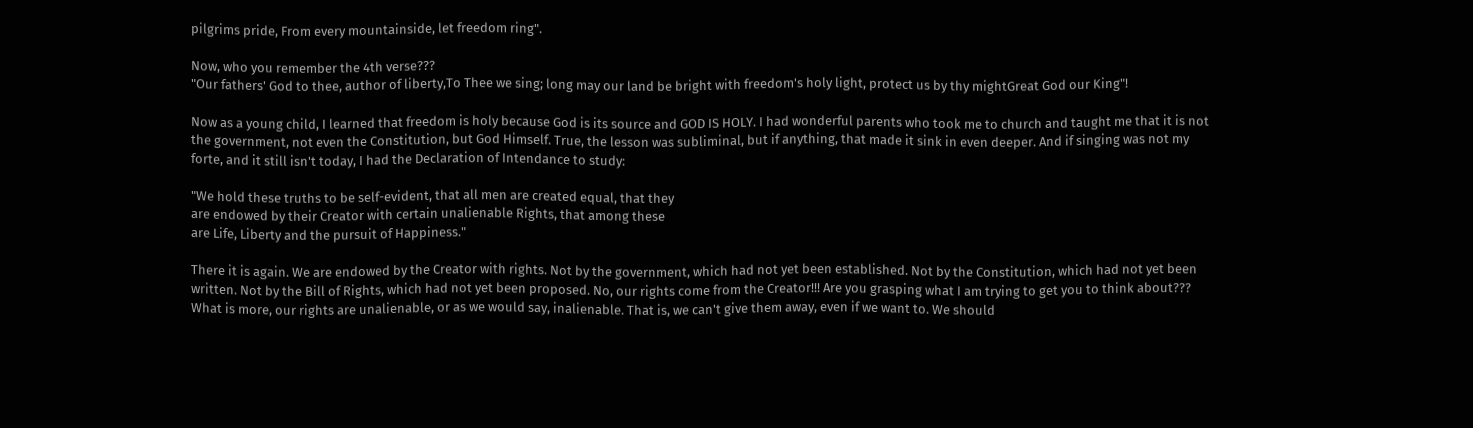pilgrims pride, From every mountainside, let freedom ring".

Now, who you remember the 4th verse???
"Our fathers' God to thee, author of liberty,To Thee we sing; long may our land be bright with freedom's holy light, protect us by thy mightGreat God our King"!

Now as a young child, I learned that freedom is holy because God is its source and GOD IS HOLY. I had wonderful parents who took me to church and taught me that it is not the government, not even the Constitution, but God Himself. True, the lesson was subliminal, but if anything, that made it sink in even deeper. And if singing was not my forte, and it still isn't today, I had the Declaration of Intendance to study:

"We hold these truths to be self-evident, that all men are created equal, that they
are endowed by their Creator with certain unalienable Rights, that among these
are Life, Liberty and the pursuit of Happiness."

There it is again. We are endowed by the Creator with rights. Not by the government, which had not yet been established. Not by the Constitution, which had not yet been written. Not by the Bill of Rights, which had not yet been proposed. No, our rights come from the Creator!!! Are you grasping what I am trying to get you to think about??? What is more, our rights are unalienable, or as we would say, inalienable. That is, we can't give them away, even if we want to. We should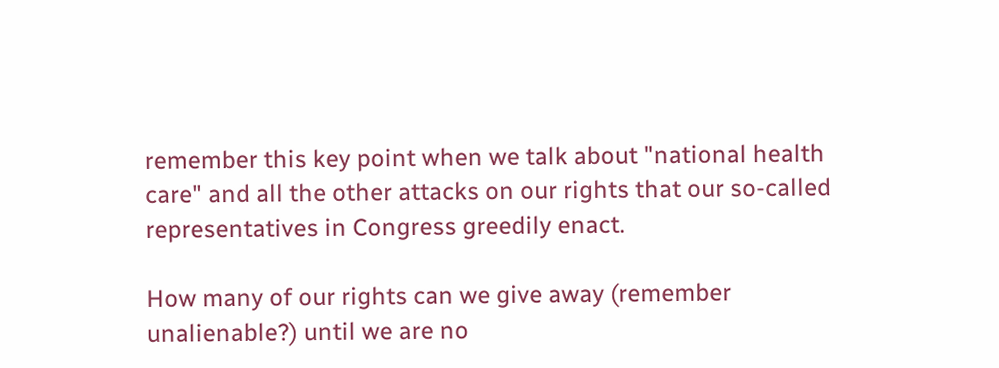remember this key point when we talk about "national health care" and all the other attacks on our rights that our so-called representatives in Congress greedily enact.

How many of our rights can we give away (remember unalienable?) until we are no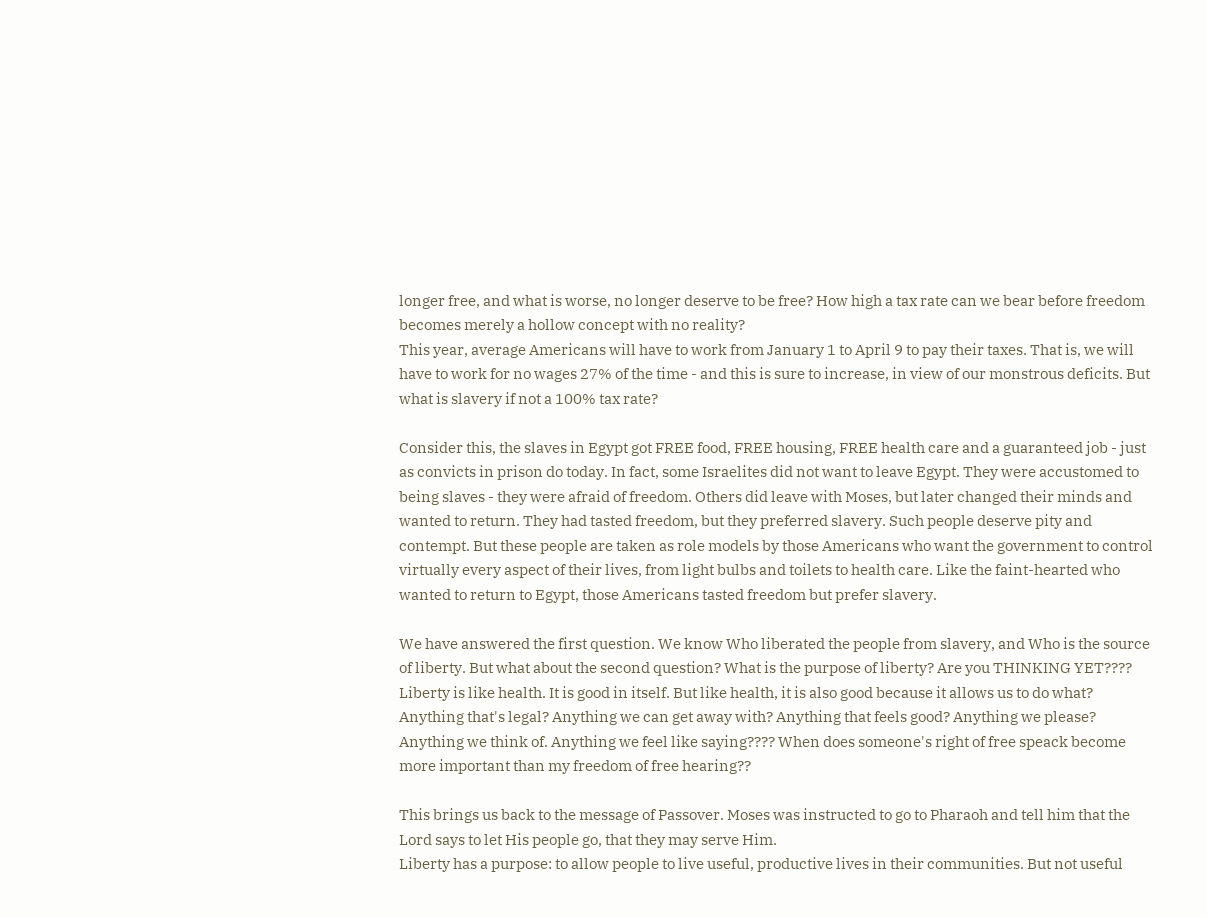longer free, and what is worse, no longer deserve to be free? How high a tax rate can we bear before freedom becomes merely a hollow concept with no reality?
This year, average Americans will have to work from January 1 to April 9 to pay their taxes. That is, we will have to work for no wages 27% of the time - and this is sure to increase, in view of our monstrous deficits. But what is slavery if not a 100% tax rate?

Consider this, the slaves in Egypt got FREE food, FREE housing, FREE health care and a guaranteed job - just as convicts in prison do today. In fact, some Israelites did not want to leave Egypt. They were accustomed to being slaves - they were afraid of freedom. Others did leave with Moses, but later changed their minds and wanted to return. They had tasted freedom, but they preferred slavery. Such people deserve pity and contempt. But these people are taken as role models by those Americans who want the government to control virtually every aspect of their lives, from light bulbs and toilets to health care. Like the faint-hearted who wanted to return to Egypt, those Americans tasted freedom but prefer slavery.

We have answered the first question. We know Who liberated the people from slavery, and Who is the source of liberty. But what about the second question? What is the purpose of liberty? Are you THINKING YET????
Liberty is like health. It is good in itself. But like health, it is also good because it allows us to do what? Anything that's legal? Anything we can get away with? Anything that feels good? Anything we please? Anything we think of. Anything we feel like saying???? When does someone's right of free speack become more important than my freedom of free hearing??

This brings us back to the message of Passover. Moses was instructed to go to Pharaoh and tell him that the Lord says to let His people go, that they may serve Him.
Liberty has a purpose: to allow people to live useful, productive lives in their communities. But not useful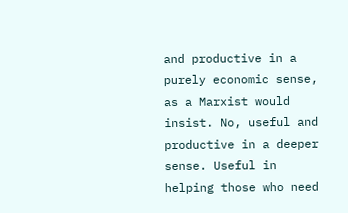and productive in a purely economic sense, as a Marxist would insist. No, useful and productive in a deeper sense. Useful in helping those who need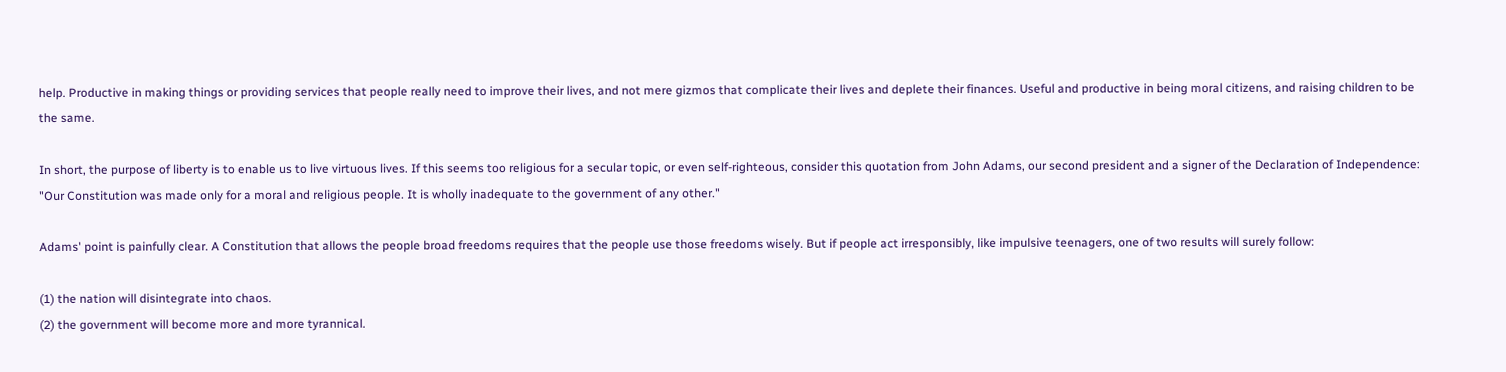help. Productive in making things or providing services that people really need to improve their lives, and not mere gizmos that complicate their lives and deplete their finances. Useful and productive in being moral citizens, and raising children to be the same.

In short, the purpose of liberty is to enable us to live virtuous lives. If this seems too religious for a secular topic, or even self-righteous, consider this quotation from John Adams, our second president and a signer of the Declaration of Independence:
"Our Constitution was made only for a moral and religious people. It is wholly inadequate to the government of any other."

Adams' point is painfully clear. A Constitution that allows the people broad freedoms requires that the people use those freedoms wisely. But if people act irresponsibly, like impulsive teenagers, one of two results will surely follow:

(1) the nation will disintegrate into chaos.
(2) the government will become more and more tyrannical.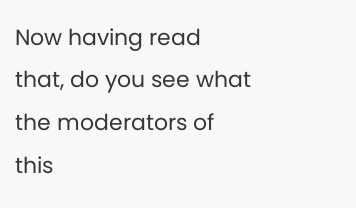Now having read that, do you see what the moderators of this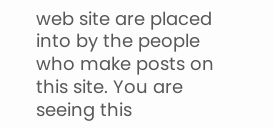web site are placed into by the people who make posts on this site. You are seeing this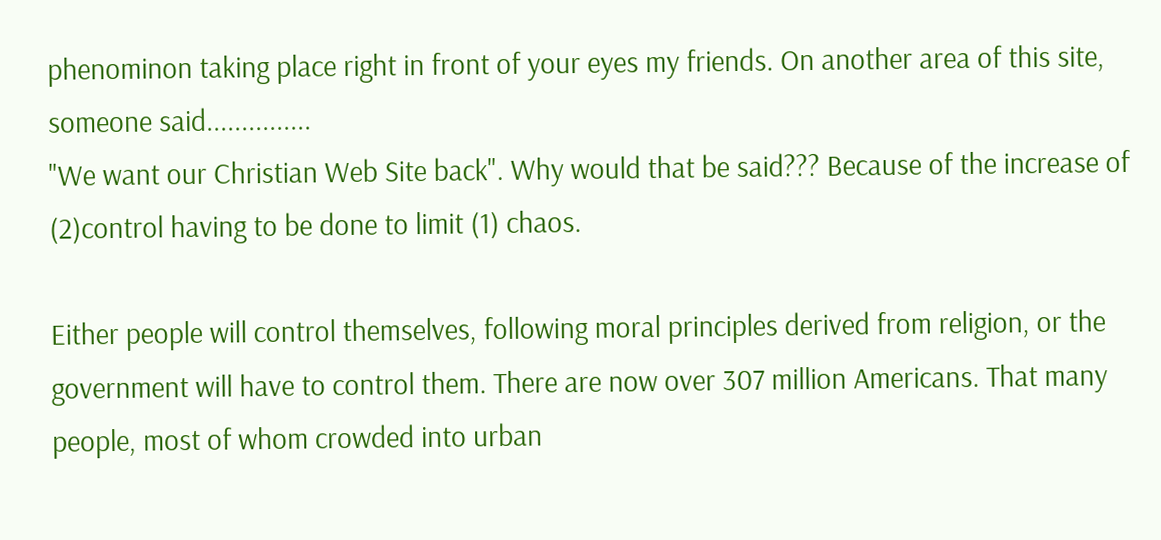phenominon taking place right in front of your eyes my friends. On another area of this site, someone said...............
"We want our Christian Web Site back". Why would that be said??? Because of the increase of (2)control having to be done to limit (1) chaos.

Either people will control themselves, following moral principles derived from religion, or the government will have to control them. There are now over 307 million Americans. That many people, most of whom crowded into urban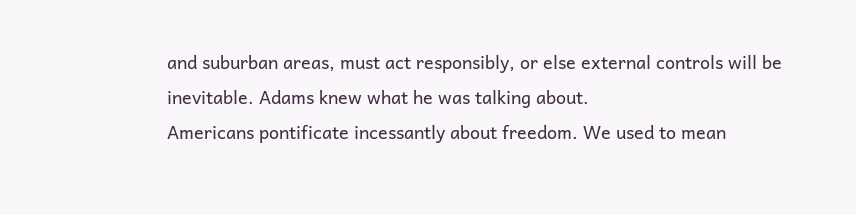and suburban areas, must act responsibly, or else external controls will be inevitable. Adams knew what he was talking about.
Americans pontificate incessantly about freedom. We used to mean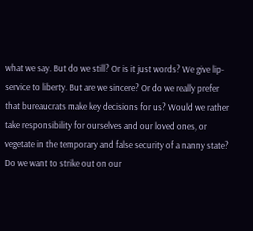what we say. But do we still? Or is it just words? We give lip-service to liberty. But are we sincere? Or do we really prefer that bureaucrats make key decisions for us? Would we rather take responsibility for ourselves and our loved ones, or vegetate in the temporary and false security of a nanny state? Do we want to strike out on our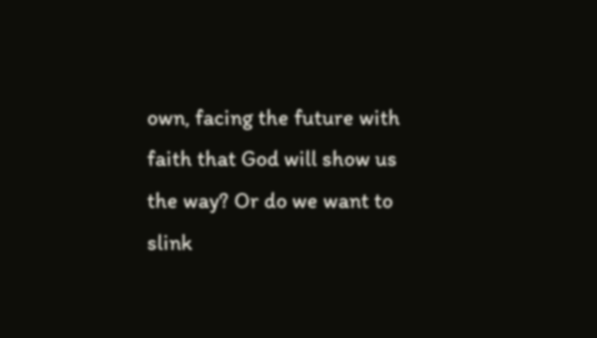own, facing the future with faith that God will show us the way? Or do we want to slink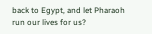back to Egypt, and let Pharaoh run our lives for us?